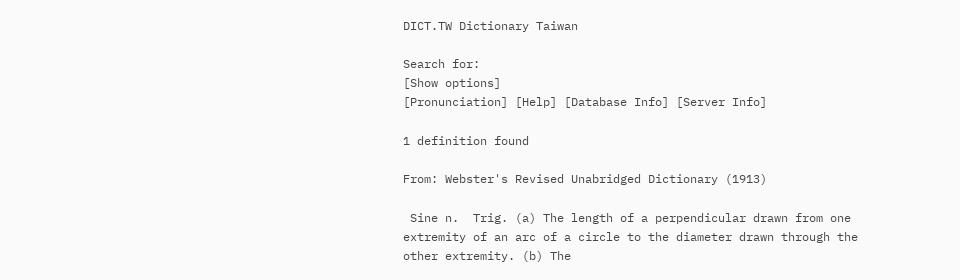DICT.TW Dictionary Taiwan

Search for:
[Show options]
[Pronunciation] [Help] [Database Info] [Server Info]

1 definition found

From: Webster's Revised Unabridged Dictionary (1913)

 Sine n.  Trig. (a) The length of a perpendicular drawn from one extremity of an arc of a circle to the diameter drawn through the other extremity. (b) The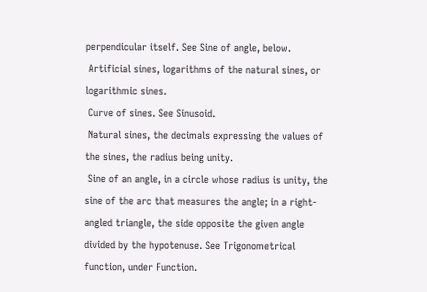perpendicular itself. See Sine of angle, below.
 Artificial sines, logarithms of the natural sines, or logarithmic sines.
 Curve of sines. See Sinusoid.
 Natural sines, the decimals expressing the values of the sines, the radius being unity.
 Sine of an angle, in a circle whose radius is unity, the sine of the arc that measures the angle; in a right-angled triangle, the side opposite the given angle divided by the hypotenuse. See Trigonometrical function, under Function.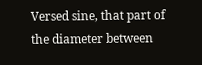Versed sine, that part of the diameter between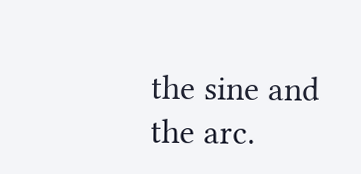the sine and the arc.